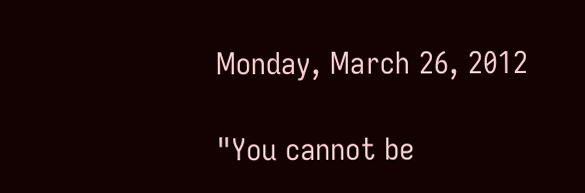Monday, March 26, 2012

"You cannot be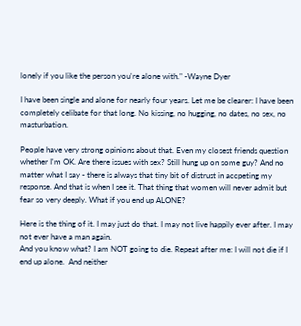lonely if you like the person you're alone with." -Wayne Dyer

I have been single and alone for nearly four years. Let me be clearer: I have been completely celibate for that long. No kissing, no hugging, no dates, no sex, no masturbation.

People have very strong opinions about that. Even my closest friends question whether I'm OK. Are there issues with sex? Still hung up on some guy? And no matter what I say - there is always that tiny bit of distrust in accpeting my response. And that is when I see it. That thing that women will never admit but fear so very deeply. What if you end up ALONE?

Here is the thing of it. I may just do that. I may not live happily ever after. I may not ever have a man again.
And you know what? I am NOT going to die. Repeat after me: I will not die if I end up alone.  And neither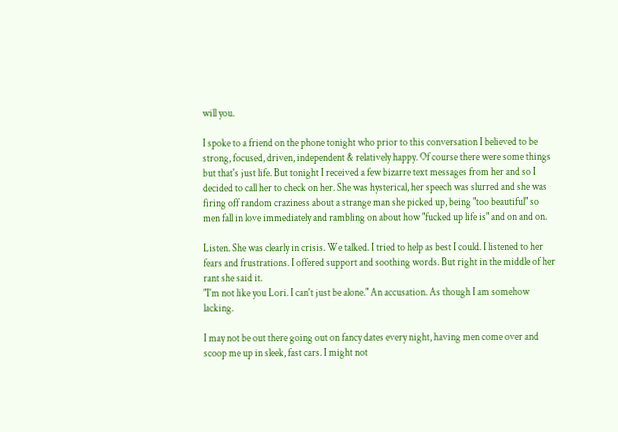will you.

I spoke to a friend on the phone tonight who prior to this conversation I believed to be strong, focused, driven, independent & relatively happy. Of course there were some things but that's just life. But tonight I received a few bizarre text messages from her and so I decided to call her to check on her. She was hysterical, her speech was slurred and she was firing off random craziness about a strange man she picked up, being "too beautiful" so men fall in love immediately and rambling on about how "fucked up life is" and on and on.

Listen. She was clearly in crisis. We talked. I tried to help as best I could. I listened to her fears and frustrations. I offered support and soothing words. But right in the middle of her rant she said it.
"I'm not like you Lori. I can't just be alone." An accusation. As though I am somehow lacking.

I may not be out there going out on fancy dates every night, having men come over and scoop me up in sleek, fast cars. I might not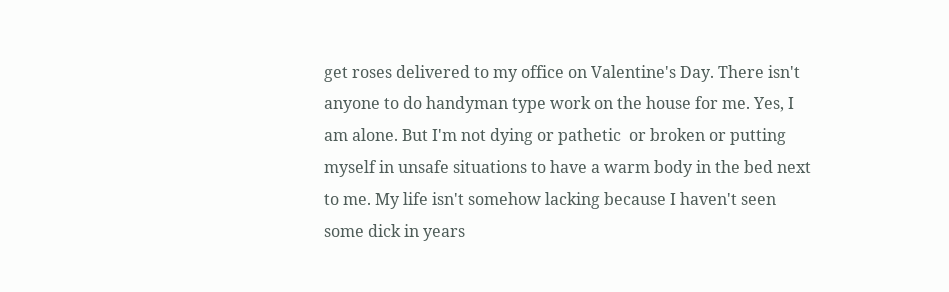get roses delivered to my office on Valentine's Day. There isn't anyone to do handyman type work on the house for me. Yes, I am alone. But I'm not dying or pathetic  or broken or putting myself in unsafe situations to have a warm body in the bed next to me. My life isn't somehow lacking because I haven't seen some dick in years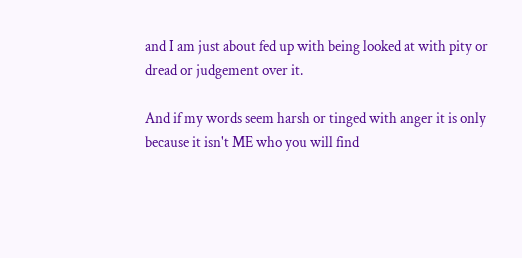and I am just about fed up with being looked at with pity or dread or judgement over it.

And if my words seem harsh or tinged with anger it is only because it isn't ME who you will find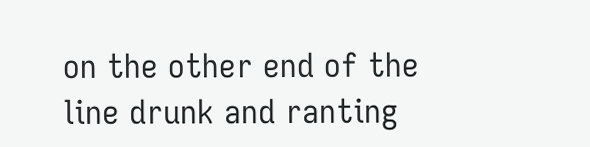on the other end of the line drunk and ranting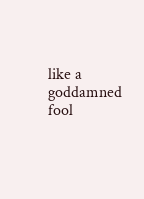like a goddamned fool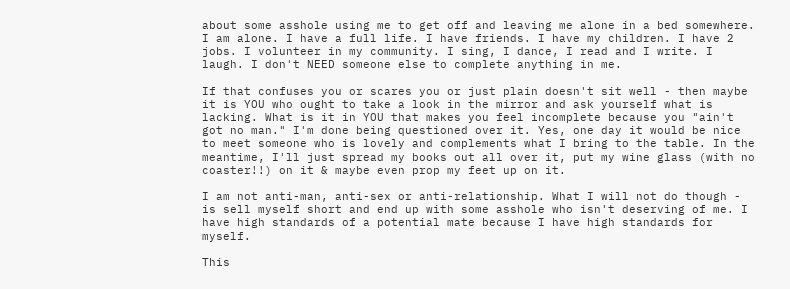about some asshole using me to get off and leaving me alone in a bed somewhere. I am alone. I have a full life. I have friends. I have my children. I have 2 jobs. I volunteer in my community. I sing, I dance, I read and I write. I laugh. I don't NEED someone else to complete anything in me.

If that confuses you or scares you or just plain doesn't sit well - then maybe it is YOU who ought to take a look in the mirror and ask yourself what is lacking. What is it in YOU that makes you feel incomplete because you "ain't got no man." I'm done being questioned over it. Yes, one day it would be nice to meet someone who is lovely and complements what I bring to the table. In the meantime, I'll just spread my books out all over it, put my wine glass (with no coaster!!) on it & maybe even prop my feet up on it.

I am not anti-man, anti-sex or anti-relationship. What I will not do though - is sell myself short and end up with some asshole who isn't deserving of me. I have high standards of a potential mate because I have high standards for myself.

This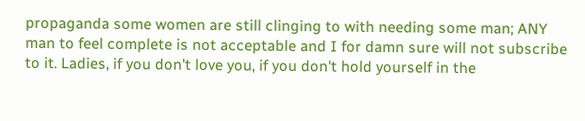propaganda some women are still clinging to with needing some man; ANY man to feel complete is not acceptable and I for damn sure will not subscribe to it. Ladies, if you don't love you, if you don't hold yourself in the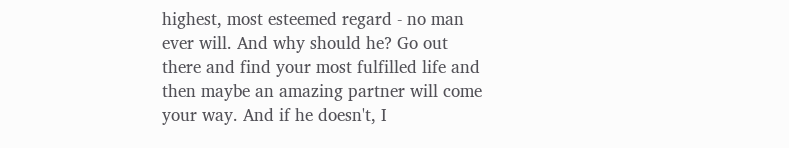highest, most esteemed regard - no man ever will. And why should he? Go out there and find your most fulfilled life and then maybe an amazing partner will come your way. And if he doesn't, I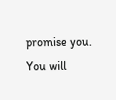promise you. You will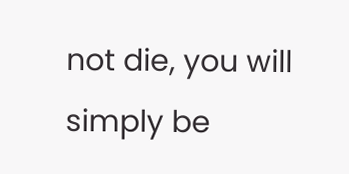not die, you will simply be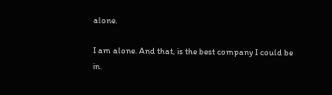alone.

I am alone. And that, is the best company I could be in.